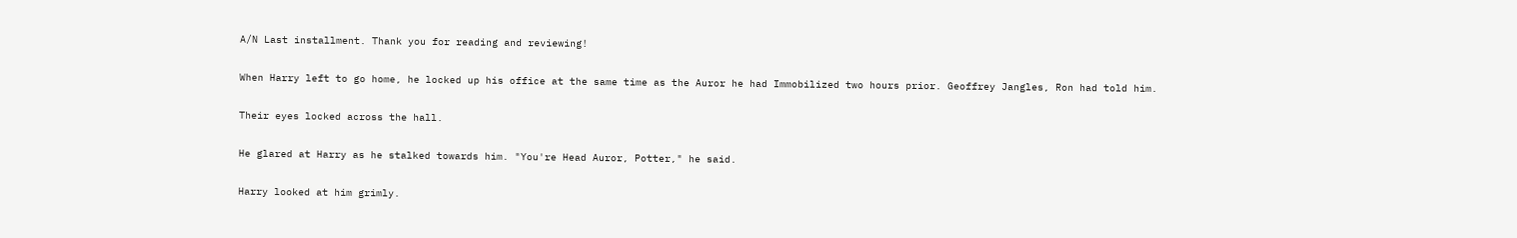A/N Last installment. Thank you for reading and reviewing!

When Harry left to go home, he locked up his office at the same time as the Auror he had Immobilized two hours prior. Geoffrey Jangles, Ron had told him.

Their eyes locked across the hall.

He glared at Harry as he stalked towards him. "You're Head Auror, Potter," he said.

Harry looked at him grimly.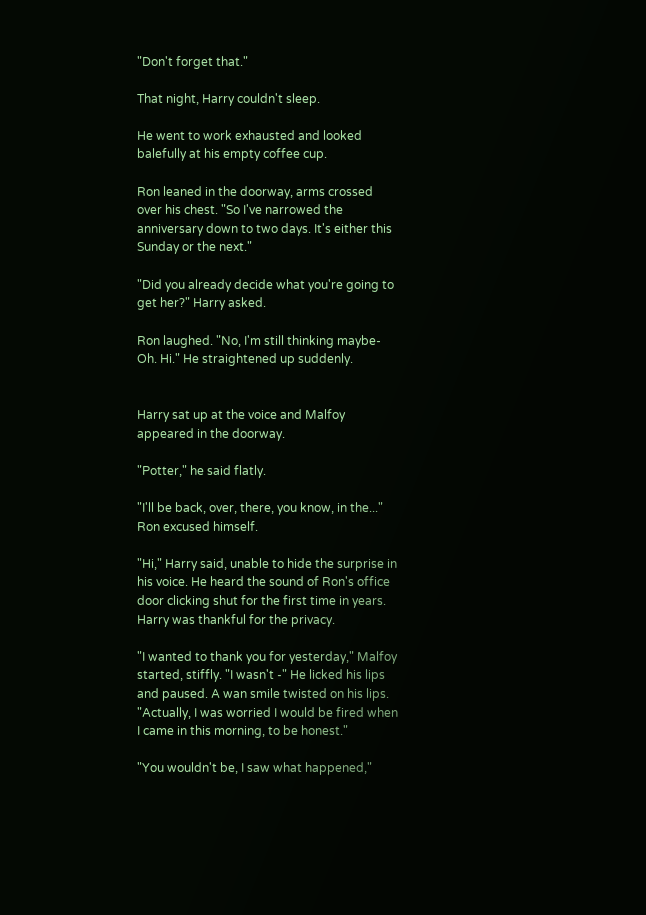"Don't forget that."

That night, Harry couldn't sleep.

He went to work exhausted and looked balefully at his empty coffee cup.

Ron leaned in the doorway, arms crossed over his chest. "So I've narrowed the anniversary down to two days. It's either this Sunday or the next."

"Did you already decide what you're going to get her?" Harry asked.

Ron laughed. "No, I'm still thinking maybe-Oh. Hi." He straightened up suddenly.


Harry sat up at the voice and Malfoy appeared in the doorway.

"Potter," he said flatly.

"I'll be back, over, there, you know, in the..." Ron excused himself.

"Hi," Harry said, unable to hide the surprise in his voice. He heard the sound of Ron's office door clicking shut for the first time in years. Harry was thankful for the privacy.

"I wanted to thank you for yesterday," Malfoy started, stiffly. "I wasn't -" He licked his lips and paused. A wan smile twisted on his lips. "Actually, I was worried I would be fired when I came in this morning, to be honest."

"You wouldn't be, I saw what happened,"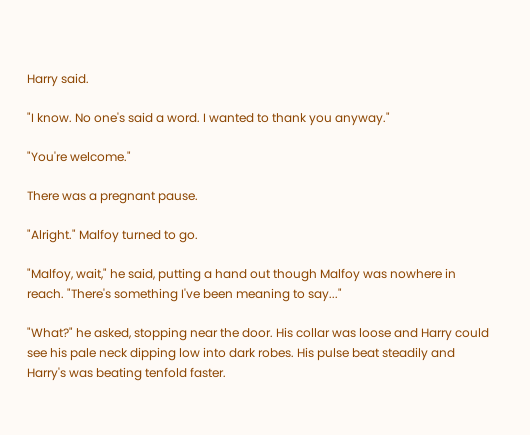Harry said.

"I know. No one's said a word. I wanted to thank you anyway."

"You're welcome."

There was a pregnant pause.

"Alright." Malfoy turned to go.

"Malfoy, wait," he said, putting a hand out though Malfoy was nowhere in reach. "There's something I've been meaning to say..."

"What?" he asked, stopping near the door. His collar was loose and Harry could see his pale neck dipping low into dark robes. His pulse beat steadily and Harry's was beating tenfold faster.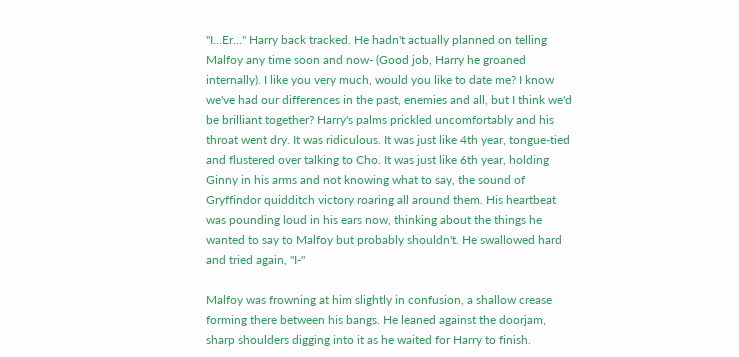"I...Er..." Harry back tracked. He hadn't actually planned on telling Malfoy any time soon and now- (Good job, Harry he groaned internally). I like you very much, would you like to date me? I know we've had our differences in the past, enemies and all, but I think we'd be brilliant together? Harry's palms prickled uncomfortably and his throat went dry. It was ridiculous. It was just like 4th year, tongue-tied and flustered over talking to Cho. It was just like 6th year, holding Ginny in his arms and not knowing what to say, the sound of Gryffindor quidditch victory roaring all around them. His heartbeat was pounding loud in his ears now, thinking about the things he wanted to say to Malfoy but probably shouldn't. He swallowed hard and tried again, "I-"

Malfoy was frowning at him slightly in confusion, a shallow crease forming there between his bangs. He leaned against the doorjam, sharp shoulders digging into it as he waited for Harry to finish.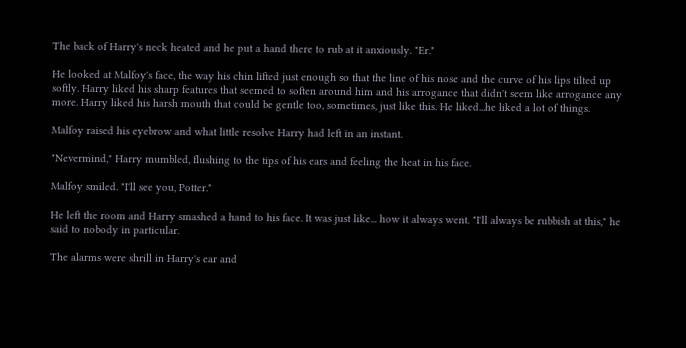The back of Harry's neck heated and he put a hand there to rub at it anxiously. "Er."

He looked at Malfoy's face, the way his chin lifted just enough so that the line of his nose and the curve of his lips tilted up softly. Harry liked his sharp features that seemed to soften around him and his arrogance that didn't seem like arrogance any more. Harry liked his harsh mouth that could be gentle too, sometimes, just like this. He liked...he liked a lot of things.

Malfoy raised his eyebrow and what little resolve Harry had left in an instant.

"Nevermind," Harry mumbled, flushing to the tips of his ears and feeling the heat in his face.

Malfoy smiled. "I'll see you, Potter."

He left the room and Harry smashed a hand to his face. It was just like... how it always went. "I'll always be rubbish at this," he said to nobody in particular.

The alarms were shrill in Harry's ear and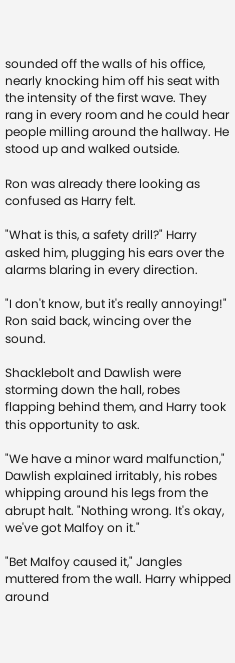sounded off the walls of his office, nearly knocking him off his seat with the intensity of the first wave. They rang in every room and he could hear people milling around the hallway. He stood up and walked outside.

Ron was already there looking as confused as Harry felt.

"What is this, a safety drill?" Harry asked him, plugging his ears over the alarms blaring in every direction.

"I don't know, but it's really annoying!" Ron said back, wincing over the sound.

Shacklebolt and Dawlish were storming down the hall, robes flapping behind them, and Harry took this opportunity to ask.

"We have a minor ward malfunction," Dawlish explained irritably, his robes whipping around his legs from the abrupt halt. "Nothing wrong. It's okay, we've got Malfoy on it."

"Bet Malfoy caused it," Jangles muttered from the wall. Harry whipped around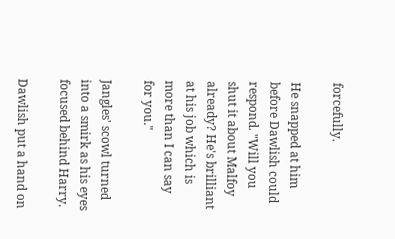forcefully.

He snapped at him before Dawlish could respond. "Will you shut it about Malfoy already? He's brilliant at his job which is more than I can say for you."

Jangles' scowl turned into a smirk as his eyes focused behind Harry.

Dawlish put a hand on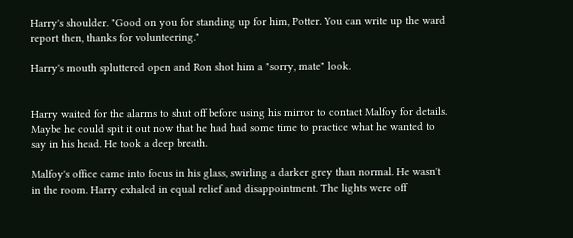Harry's shoulder. "Good on you for standing up for him, Potter. You can write up the ward report then, thanks for volunteering."

Harry's mouth spluttered open and Ron shot him a "sorry, mate" look.


Harry waited for the alarms to shut off before using his mirror to contact Malfoy for details. Maybe he could spit it out now that he had had some time to practice what he wanted to say in his head. He took a deep breath.

Malfoy's office came into focus in his glass, swirling a darker grey than normal. He wasn't in the room. Harry exhaled in equal relief and disappointment. The lights were off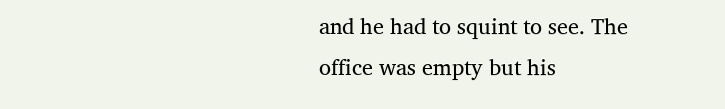and he had to squint to see. The office was empty but his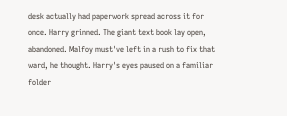desk actually had paperwork spread across it for once. Harry grinned. The giant text book lay open, abandoned. Malfoy must've left in a rush to fix that ward, he thought. Harry's eyes paused on a familiar folder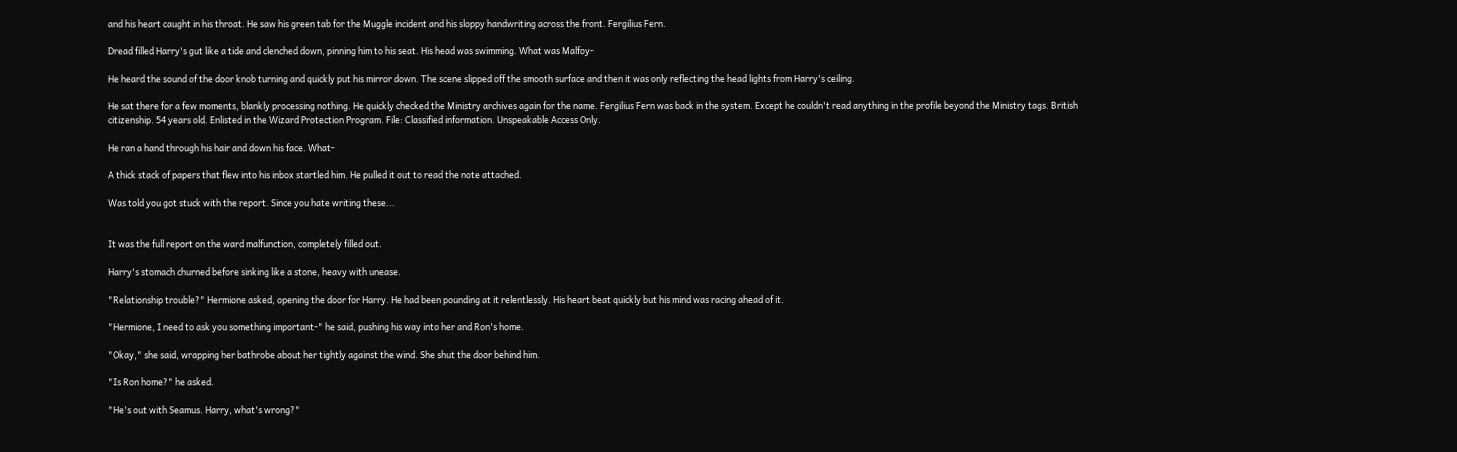and his heart caught in his throat. He saw his green tab for the Muggle incident and his sloppy handwriting across the front. Fergilius Fern.

Dread filled Harry's gut like a tide and clenched down, pinning him to his seat. His head was swimming. What was Malfoy-

He heard the sound of the door knob turning and quickly put his mirror down. The scene slipped off the smooth surface and then it was only reflecting the head lights from Harry's ceiling.

He sat there for a few moments, blankly processing nothing. He quickly checked the Ministry archives again for the name. Fergilius Fern was back in the system. Except he couldn't read anything in the profile beyond the Ministry tags. British citizenship. 54 years old. Enlisted in the Wizard Protection Program. File: Classified information. Unspeakable Access Only.

He ran a hand through his hair and down his face. What-

A thick stack of papers that flew into his inbox startled him. He pulled it out to read the note attached.

Was told you got stuck with the report. Since you hate writing these...


It was the full report on the ward malfunction, completely filled out.

Harry's stomach churned before sinking like a stone, heavy with unease.

"Relationship trouble?" Hermione asked, opening the door for Harry. He had been pounding at it relentlessly. His heart beat quickly but his mind was racing ahead of it.

"Hermione, I need to ask you something important-" he said, pushing his way into her and Ron's home.

"Okay," she said, wrapping her bathrobe about her tightly against the wind. She shut the door behind him.

"Is Ron home?" he asked.

"He's out with Seamus. Harry, what's wrong?"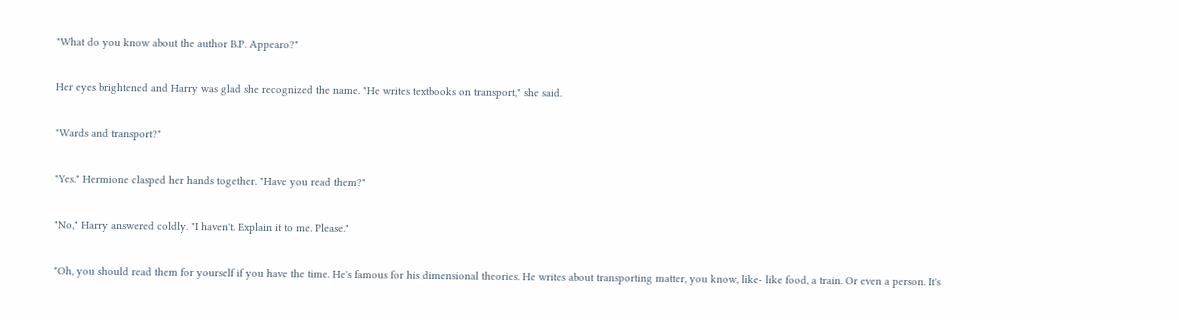"What do you know about the author B.P. Appearo?"

Her eyes brightened and Harry was glad she recognized the name. "He writes textbooks on transport," she said.

"Wards and transport?"

"Yes." Hermione clasped her hands together. "Have you read them?"

"No," Harry answered coldly. "I haven't. Explain it to me. Please."

"Oh, you should read them for yourself if you have the time. He's famous for his dimensional theories. He writes about transporting matter, you know, like- like food, a train. Or even a person. It's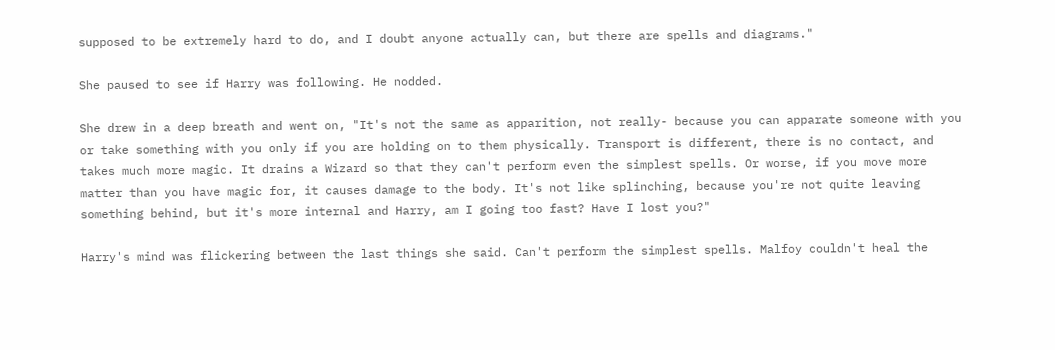supposed to be extremely hard to do, and I doubt anyone actually can, but there are spells and diagrams."

She paused to see if Harry was following. He nodded.

She drew in a deep breath and went on, "It's not the same as apparition, not really- because you can apparate someone with you or take something with you only if you are holding on to them physically. Transport is different, there is no contact, and takes much more magic. It drains a Wizard so that they can't perform even the simplest spells. Or worse, if you move more matter than you have magic for, it causes damage to the body. It's not like splinching, because you're not quite leaving something behind, but it's more internal and Harry, am I going too fast? Have I lost you?"

Harry's mind was flickering between the last things she said. Can't perform the simplest spells. Malfoy couldn't heal the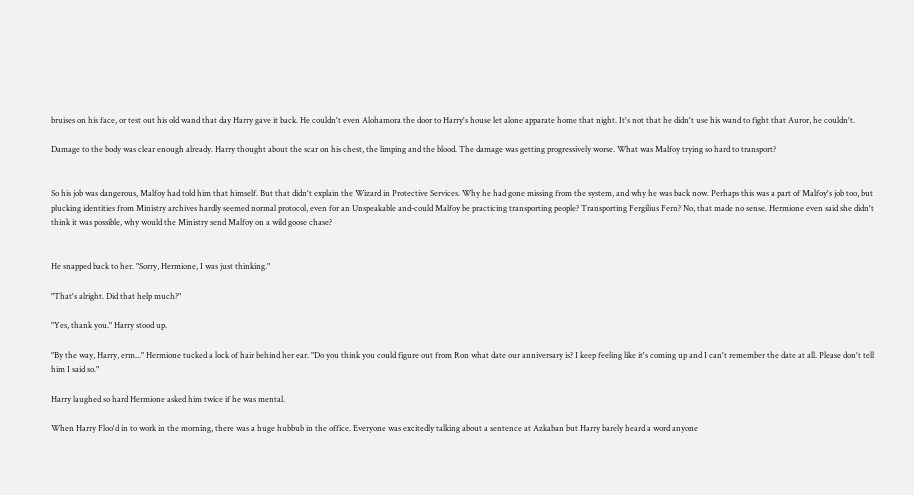bruises on his face, or test out his old wand that day Harry gave it back. He couldn't even Alohamora the door to Harry's house let alone apparate home that night. It's not that he didn't use his wand to fight that Auror, he couldn't.

Damage to the body was clear enough already. Harry thought about the scar on his chest, the limping and the blood. The damage was getting progressively worse. What was Malfoy trying so hard to transport?


So his job was dangerous, Malfoy had told him that himself. But that didn't explain the Wizard in Protective Services. Why he had gone missing from the system, and why he was back now. Perhaps this was a part of Malfoy's job too, but plucking identities from Ministry archives hardly seemed normal protocol, even for an Unspeakable and-could Malfoy be practicing transporting people? Transporting Fergilius Fern? No, that made no sense. Hermione even said she didn't think it was possible, why would the Ministry send Malfoy on a wild goose chase?


He snapped back to her. "Sorry, Hermione, I was just thinking."

"That's alright. Did that help much?"

"Yes, thank you." Harry stood up.

"By the way, Harry, erm..." Hermione tucked a lock of hair behind her ear. "Do you think you could figure out from Ron what date our anniversary is? I keep feeling like it's coming up and I can't remember the date at all. Please don't tell him I said so."

Harry laughed so hard Hermione asked him twice if he was mental.

When Harry Floo'd in to work in the morning, there was a huge hubbub in the office. Everyone was excitedly talking about a sentence at Azkaban but Harry barely heard a word anyone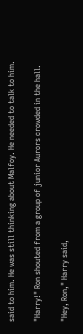said to him. He was still thinking about Malfoy. He needed to talk to him.

"Harry!" Ron shouted from a group of junior Aurors crowded in the hall.

"Hey, Ron," Harry said,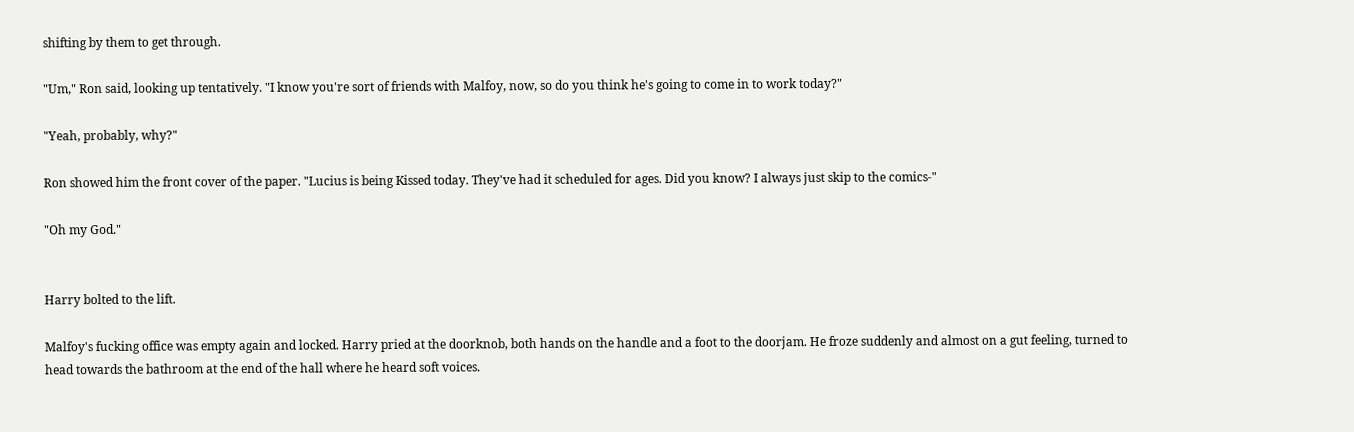shifting by them to get through.

"Um," Ron said, looking up tentatively. "I know you're sort of friends with Malfoy, now, so do you think he's going to come in to work today?"

"Yeah, probably, why?"

Ron showed him the front cover of the paper. "Lucius is being Kissed today. They've had it scheduled for ages. Did you know? I always just skip to the comics-"

"Oh my God."


Harry bolted to the lift.

Malfoy's fucking office was empty again and locked. Harry pried at the doorknob, both hands on the handle and a foot to the doorjam. He froze suddenly and almost on a gut feeling, turned to head towards the bathroom at the end of the hall where he heard soft voices.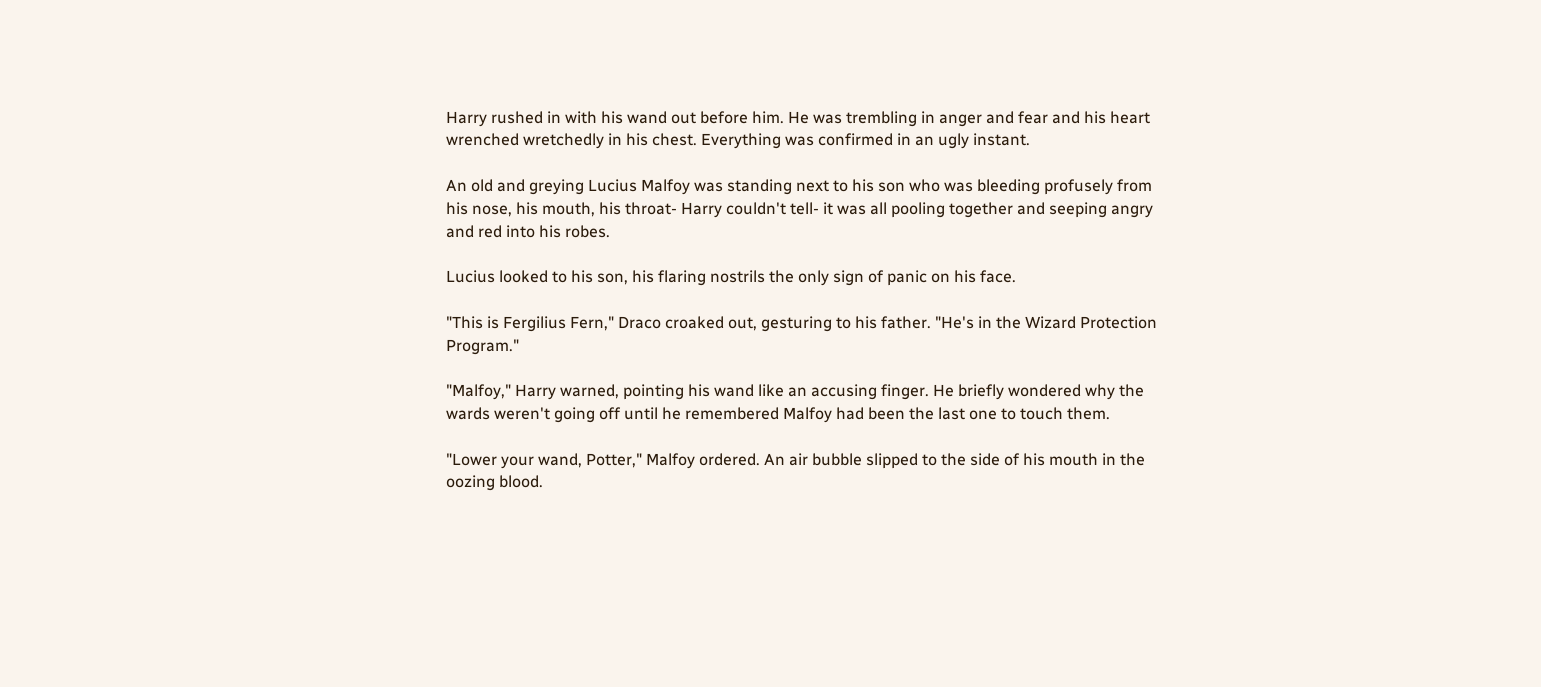Harry rushed in with his wand out before him. He was trembling in anger and fear and his heart wrenched wretchedly in his chest. Everything was confirmed in an ugly instant.

An old and greying Lucius Malfoy was standing next to his son who was bleeding profusely from his nose, his mouth, his throat- Harry couldn't tell- it was all pooling together and seeping angry and red into his robes.

Lucius looked to his son, his flaring nostrils the only sign of panic on his face.

"This is Fergilius Fern," Draco croaked out, gesturing to his father. "He's in the Wizard Protection Program."

"Malfoy," Harry warned, pointing his wand like an accusing finger. He briefly wondered why the wards weren't going off until he remembered Malfoy had been the last one to touch them.

"Lower your wand, Potter," Malfoy ordered. An air bubble slipped to the side of his mouth in the oozing blood.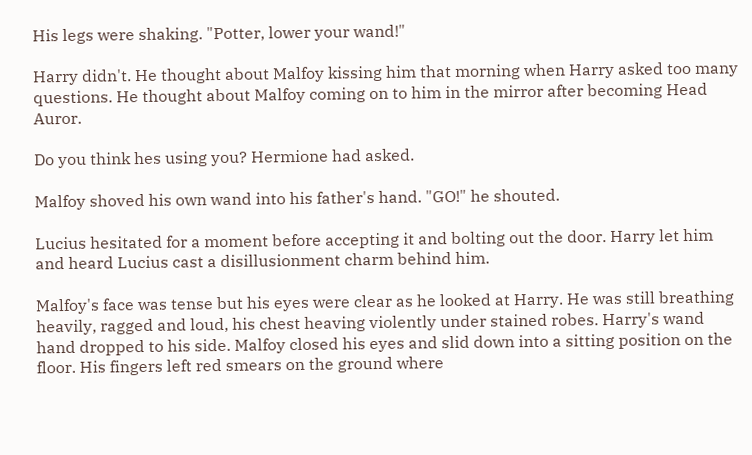His legs were shaking. "Potter, lower your wand!"

Harry didn't. He thought about Malfoy kissing him that morning when Harry asked too many questions. He thought about Malfoy coming on to him in the mirror after becoming Head Auror.

Do you think hes using you? Hermione had asked.

Malfoy shoved his own wand into his father's hand. "GO!" he shouted.

Lucius hesitated for a moment before accepting it and bolting out the door. Harry let him and heard Lucius cast a disillusionment charm behind him.

Malfoy's face was tense but his eyes were clear as he looked at Harry. He was still breathing heavily, ragged and loud, his chest heaving violently under stained robes. Harry's wand hand dropped to his side. Malfoy closed his eyes and slid down into a sitting position on the floor. His fingers left red smears on the ground where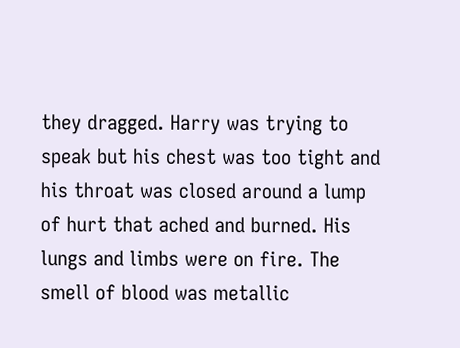they dragged. Harry was trying to speak but his chest was too tight and his throat was closed around a lump of hurt that ached and burned. His lungs and limbs were on fire. The smell of blood was metallic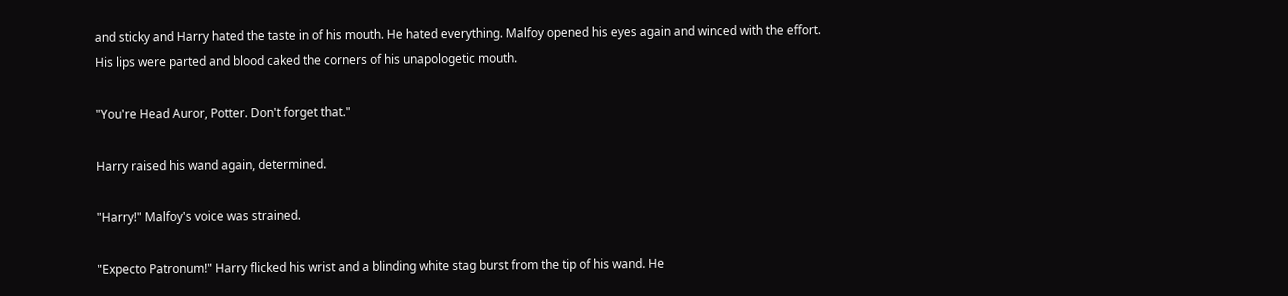and sticky and Harry hated the taste in of his mouth. He hated everything. Malfoy opened his eyes again and winced with the effort. His lips were parted and blood caked the corners of his unapologetic mouth.

"You're Head Auror, Potter. Don't forget that."

Harry raised his wand again, determined.

"Harry!" Malfoy's voice was strained.

"Expecto Patronum!" Harry flicked his wrist and a blinding white stag burst from the tip of his wand. He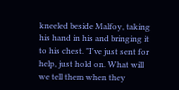kneeled beside Malfoy, taking his hand in his and bringing it to his chest. "I've just sent for help, just hold on. What will we tell them when they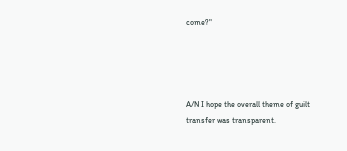come?"




A/N I hope the overall theme of guilt transfer was transparent.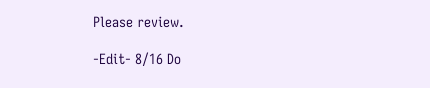Please review.

-Edit- 8/16 Do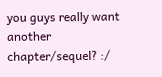you guys really want another chapter/sequel? :/